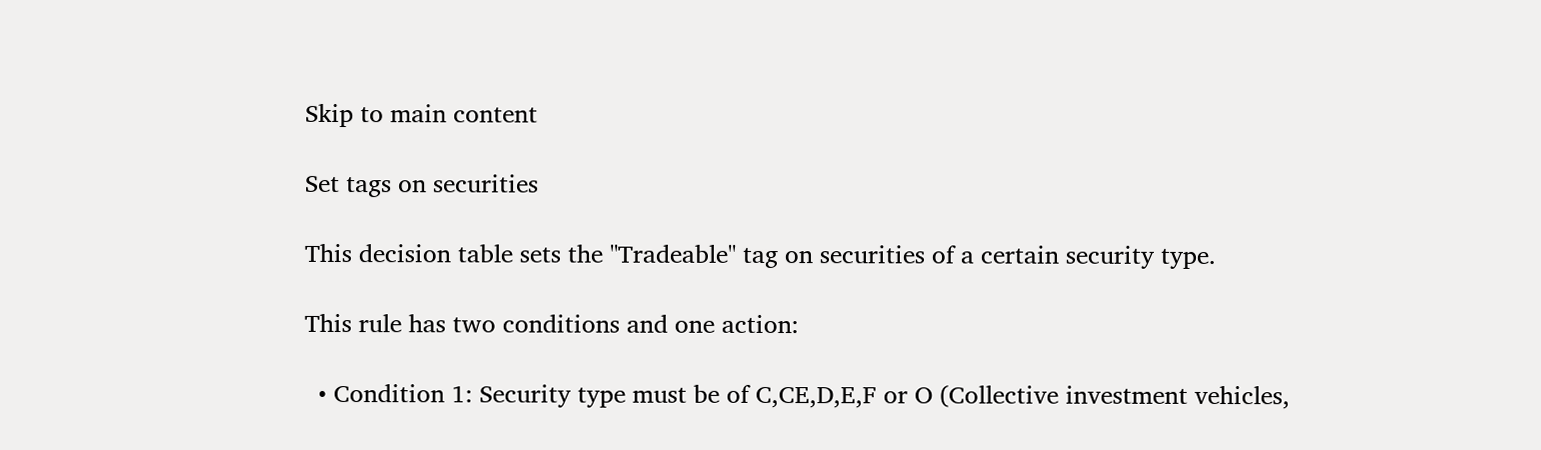Skip to main content

Set tags on securities

This decision table sets the "Tradeable" tag on securities of a certain security type.

This rule has two conditions and one action:

  • Condition 1: Security type must be of C,CE,D,E,F or O (Collective investment vehicles,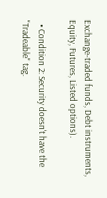Exchange-traded funds, Debt instruments, Equity, Futures, Listed options).

  • Condition 2: Security doesn't have the "Tradeable" tag.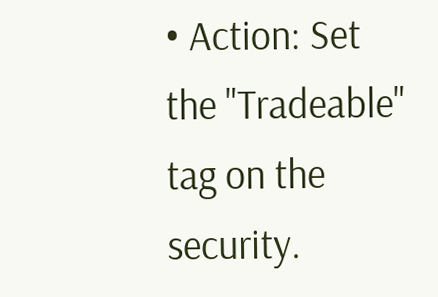• Action: Set the "Tradeable" tag on the security.